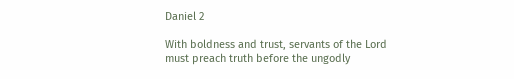Daniel 2

With boldness and trust, servants of the Lord must preach truth before the ungodly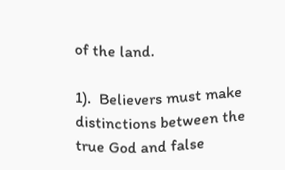of the land.

1).  Believers must make distinctions between the true God and false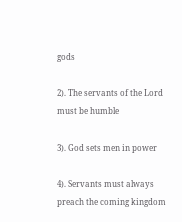gods

2). The servants of the Lord must be humble

3). God sets men in power

4). Servants must always preach the coming kingdom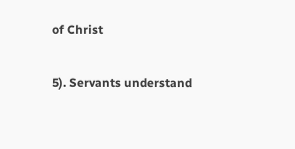of Christ

5). Servants understand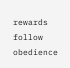rewards follow obedience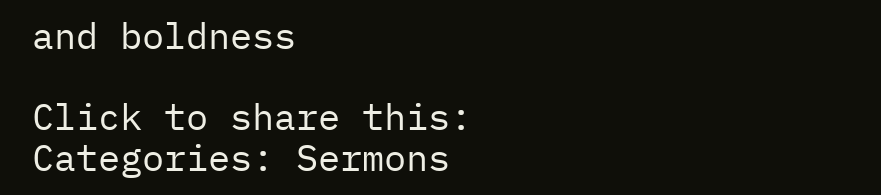and boldness

Click to share this:
Categories: Sermons